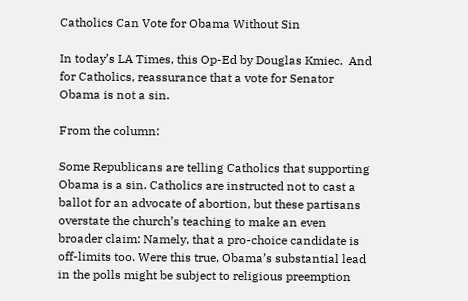Catholics Can Vote for Obama Without Sin

In today’s LA Times, this Op-Ed by Douglas Kmiec.  And for Catholics, reassurance that a vote for Senator Obama is not a sin.

From the column:

Some Republicans are telling Catholics that supporting Obama is a sin. Catholics are instructed not to cast a ballot for an advocate of abortion, but these partisans overstate the church’s teaching to make an even broader claim: Namely, that a pro-choice candidate is off-limits too. Were this true, Obama’s substantial lead in the polls might be subject to religious preemption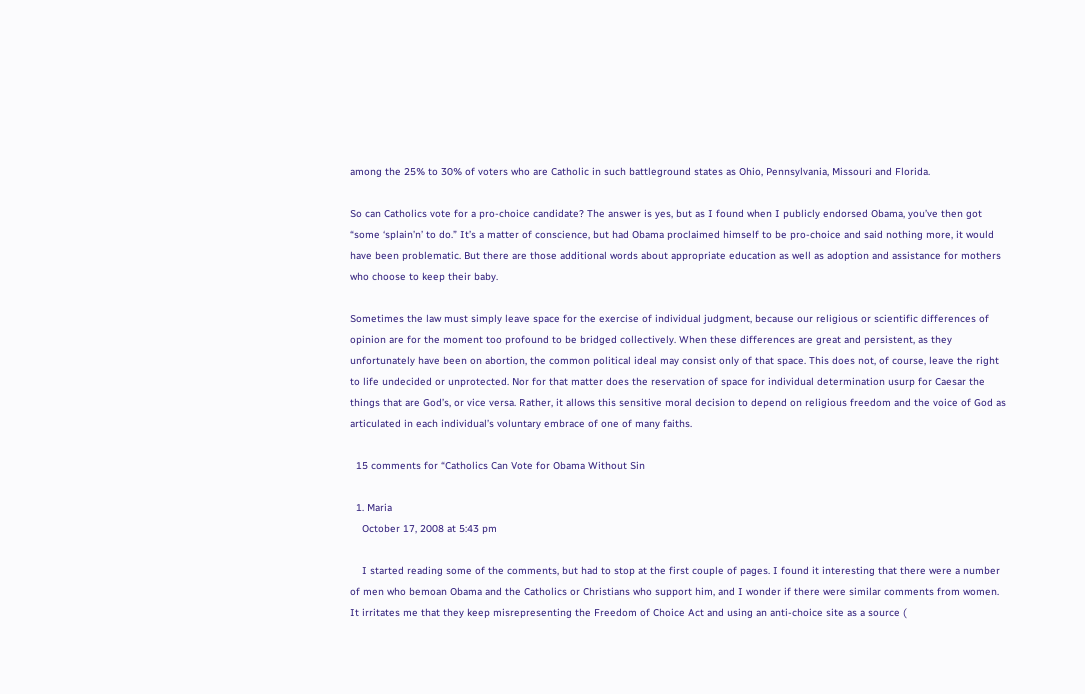among the 25% to 30% of voters who are Catholic in such battleground states as Ohio, Pennsylvania, Missouri and Florida.

So can Catholics vote for a pro-choice candidate? The answer is yes, but as I found when I publicly endorsed Obama, you’ve then got “some ‘splain’n’ to do.” It’s a matter of conscience, but had Obama proclaimed himself to be pro-choice and said nothing more, it would have been problematic. But there are those additional words about appropriate education as well as adoption and assistance for mothers who choose to keep their baby.

Sometimes the law must simply leave space for the exercise of individual judgment, because our religious or scientific differences of opinion are for the moment too profound to be bridged collectively. When these differences are great and persistent, as they unfortunately have been on abortion, the common political ideal may consist only of that space. This does not, of course, leave the right to life undecided or unprotected. Nor for that matter does the reservation of space for individual determination usurp for Caesar the things that are God’s, or vice versa. Rather, it allows this sensitive moral decision to depend on religious freedom and the voice of God as articulated in each individual’s voluntary embrace of one of many faiths.

  15 comments for “Catholics Can Vote for Obama Without Sin

  1. Maria
    October 17, 2008 at 5:43 pm

    I started reading some of the comments, but had to stop at the first couple of pages. I found it interesting that there were a number of men who bemoan Obama and the Catholics or Christians who support him, and I wonder if there were similar comments from women. It irritates me that they keep misrepresenting the Freedom of Choice Act and using an anti-choice site as a source (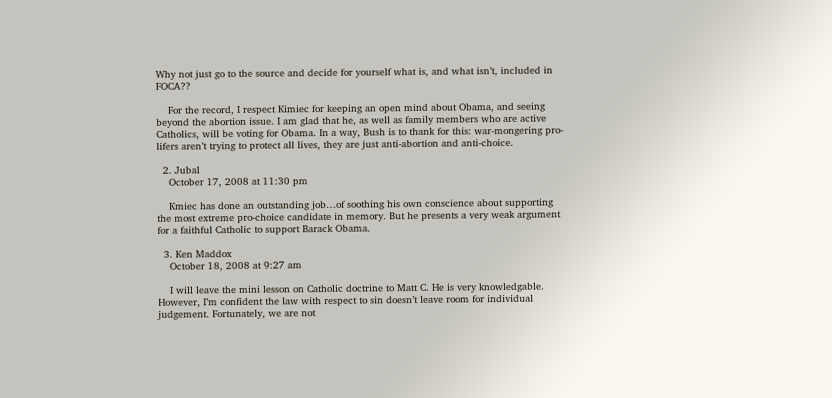Why not just go to the source and decide for yourself what is, and what isn’t, included in FOCA??

    For the record, I respect Kimiec for keeping an open mind about Obama, and seeing beyond the abortion issue. I am glad that he, as well as family members who are active Catholics, will be voting for Obama. In a way, Bush is to thank for this: war-mongering pro-lifers aren’t trying to protect all lives, they are just anti-abortion and anti-choice.

  2. Jubal
    October 17, 2008 at 11:30 pm

    Kmiec has done an outstanding job…of soothing his own conscience about supporting the most extreme pro-choice candidate in memory. But he presents a very weak argument for a faithful Catholic to support Barack Obama.

  3. Ken Maddox
    October 18, 2008 at 9:27 am

    I will leave the mini lesson on Catholic doctrine to Matt C. He is very knowledgable. However, I’m confident the law with respect to sin doesn’t leave room for individual judgement. Fortunately, we are not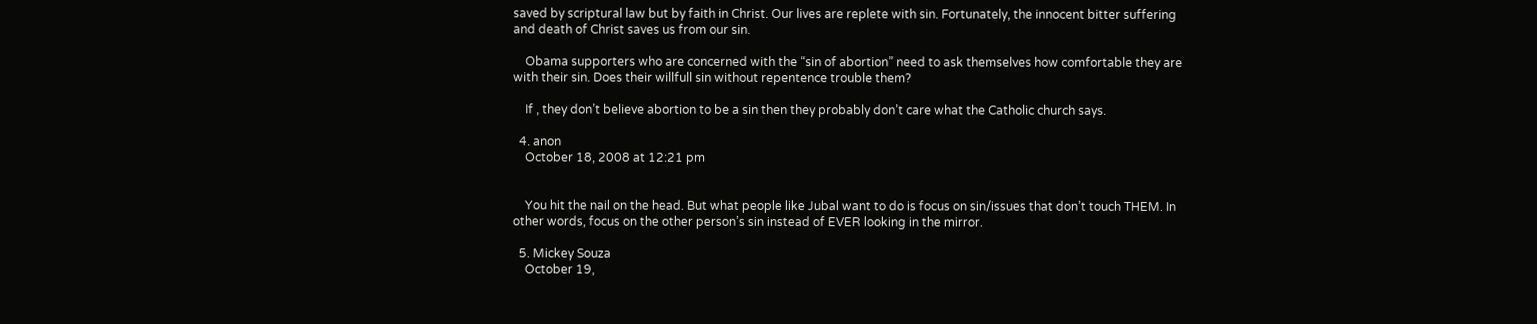saved by scriptural law but by faith in Christ. Our lives are replete with sin. Fortunately, the innocent bitter suffering and death of Christ saves us from our sin.

    Obama supporters who are concerned with the “sin of abortion” need to ask themselves how comfortable they are with their sin. Does their willfull sin without repentence trouble them?

    If , they don’t believe abortion to be a sin then they probably don’t care what the Catholic church says.

  4. anon
    October 18, 2008 at 12:21 pm


    You hit the nail on the head. But what people like Jubal want to do is focus on sin/issues that don’t touch THEM. In other words, focus on the other person’s sin instead of EVER looking in the mirror.

  5. Mickey Souza
    October 19,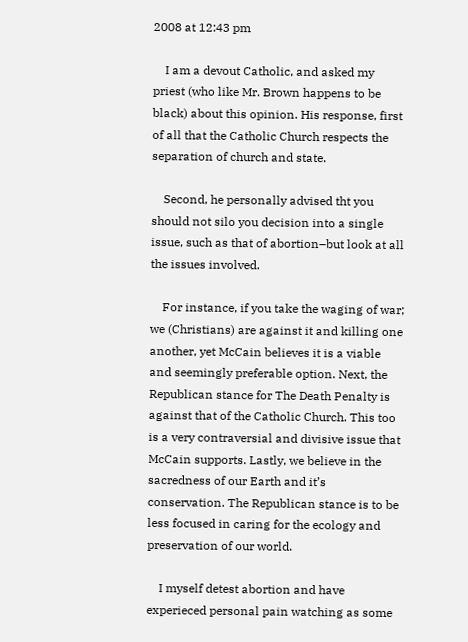2008 at 12:43 pm

    I am a devout Catholic, and asked my priest (who like Mr. Brown happens to be black) about this opinion. His response, first of all that the Catholic Church respects the separation of church and state.

    Second, he personally advised tht you should not silo you decision into a single issue, such as that of abortion–but look at all the issues involved.

    For instance, if you take the waging of war; we (Christians) are against it and killing one another, yet McCain believes it is a viable and seemingly preferable option. Next, the Republican stance for The Death Penalty is against that of the Catholic Church. This too is a very contraversial and divisive issue that McCain supports. Lastly, we believe in the sacredness of our Earth and it’s conservation. The Republican stance is to be less focused in caring for the ecology and preservation of our world.

    I myself detest abortion and have experieced personal pain watching as some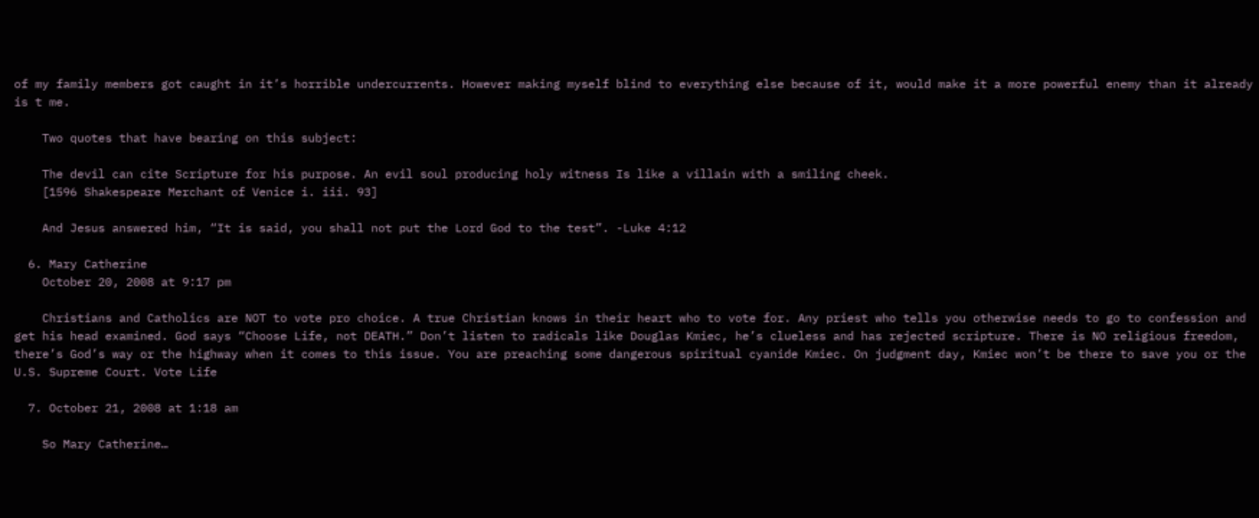of my family members got caught in it’s horrible undercurrents. However making myself blind to everything else because of it, would make it a more powerful enemy than it already is t me.

    Two quotes that have bearing on this subject:

    The devil can cite Scripture for his purpose. An evil soul producing holy witness Is like a villain with a smiling cheek.
    [1596 Shakespeare Merchant of Venice i. iii. 93]

    And Jesus answered him, “It is said, you shall not put the Lord God to the test”. -Luke 4:12

  6. Mary Catherine
    October 20, 2008 at 9:17 pm

    Christians and Catholics are NOT to vote pro choice. A true Christian knows in their heart who to vote for. Any priest who tells you otherwise needs to go to confession and get his head examined. God says “Choose Life, not DEATH.” Don’t listen to radicals like Douglas Kmiec, he’s clueless and has rejected scripture. There is NO religious freedom, there’s God’s way or the highway when it comes to this issue. You are preaching some dangerous spiritual cyanide Kmiec. On judgment day, Kmiec won’t be there to save you or the U.S. Supreme Court. Vote Life

  7. October 21, 2008 at 1:18 am

    So Mary Catherine…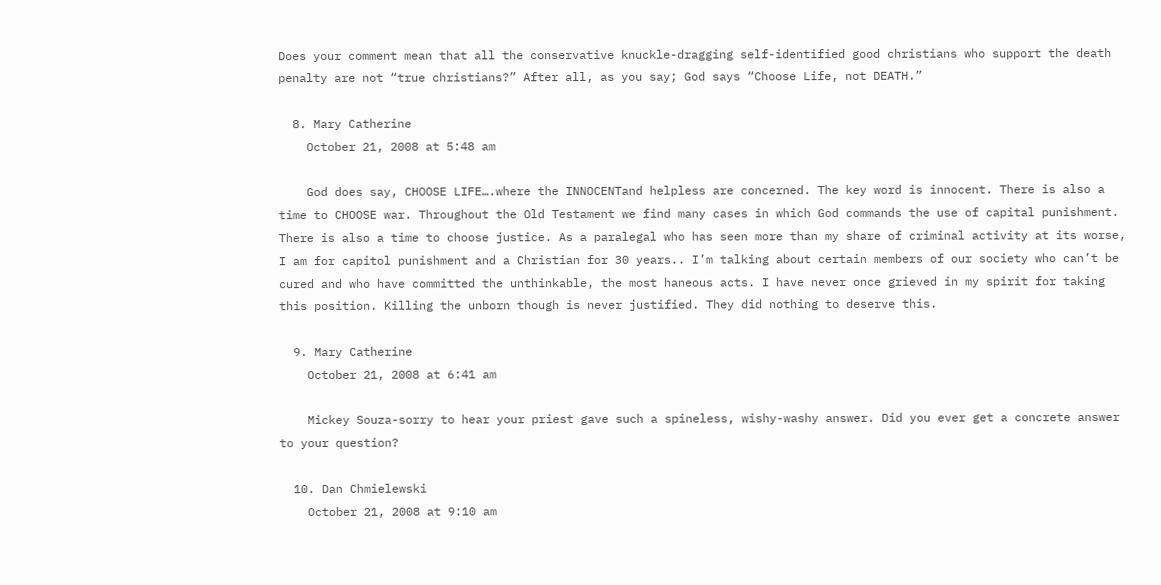Does your comment mean that all the conservative knuckle-dragging self-identified good christians who support the death penalty are not “true christians?” After all, as you say; God says “Choose Life, not DEATH.”

  8. Mary Catherine
    October 21, 2008 at 5:48 am

    God does say, CHOOSE LIFE….where the INNOCENTand helpless are concerned. The key word is innocent. There is also a time to CHOOSE war. Throughout the Old Testament we find many cases in which God commands the use of capital punishment. There is also a time to choose justice. As a paralegal who has seen more than my share of criminal activity at its worse, I am for capitol punishment and a Christian for 30 years.. I’m talking about certain members of our society who can’t be cured and who have committed the unthinkable, the most haneous acts. I have never once grieved in my spirit for taking this position. Killing the unborn though is never justified. They did nothing to deserve this.

  9. Mary Catherine
    October 21, 2008 at 6:41 am

    Mickey Souza-sorry to hear your priest gave such a spineless, wishy-washy answer. Did you ever get a concrete answer to your question?

  10. Dan Chmielewski
    October 21, 2008 at 9:10 am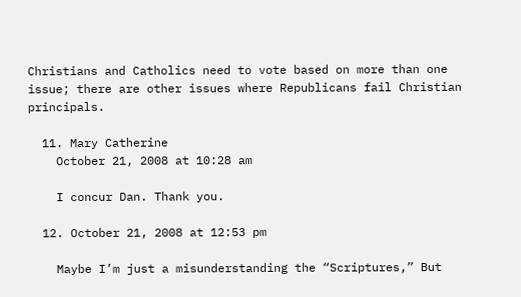Christians and Catholics need to vote based on more than one issue; there are other issues where Republicans fail Christian principals.

  11. Mary Catherine
    October 21, 2008 at 10:28 am

    I concur Dan. Thank you.

  12. October 21, 2008 at 12:53 pm

    Maybe I’m just a misunderstanding the “Scriptures,” But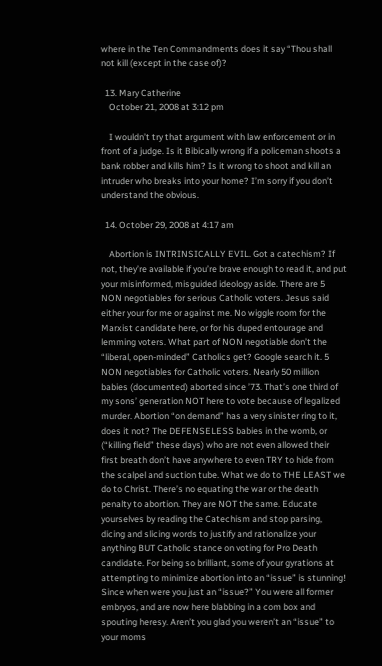where in the Ten Commandments does it say “Thou shall not kill (except in the case of)?

  13. Mary Catherine
    October 21, 2008 at 3:12 pm

    I wouldn’t try that argument with law enforcement or in front of a judge. Is it Bibically wrong if a policeman shoots a bank robber and kills him? Is it wrong to shoot and kill an intruder who breaks into your home? I’m sorry if you don’t understand the obvious.

  14. October 29, 2008 at 4:17 am

    Abortion is INTRINSICALLY EVIL. Got a catechism? If not, they’re available if you’re brave enough to read it, and put your misinformed, misguided ideology aside. There are 5 NON negotiables for serious Catholic voters. Jesus said either your for me or against me. No wiggle room for the Marxist candidate here, or for his duped entourage and lemming voters. What part of NON negotiable don’t the “liberal, open-minded” Catholics get? Google search it. 5 NON negotiables for Catholic voters. Nearly 50 million babies (documented) aborted since ’73. That’s one third of my sons’ generation NOT here to vote because of legalized murder. Abortion “on demand” has a very sinister ring to it, does it not? The DEFENSELESS babies in the womb, or (“killing field” these days) who are not even allowed their first breath don’t have anywhere to even TRY to hide from the scalpel and suction tube. What we do to THE LEAST we do to Christ. There’s no equating the war or the death penalty to abortion. They are NOT the same. Educate yourselves by reading the Catechism and stop parsing, dicing and slicing words to justify and rationalize your anything BUT Catholic stance on voting for Pro Death candidate. For being so brilliant, some of your gyrations at attempting to minimize abortion into an “issue” is stunning! Since when were you just an “issue?” You were all former embryos, and are now here blabbing in a com box and spouting heresy. Aren’t you glad you weren’t an “issue” to your moms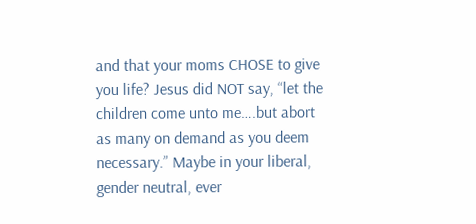and that your moms CHOSE to give you life? Jesus did NOT say, “let the children come unto me….but abort as many on demand as you deem necessary.” Maybe in your liberal, gender neutral, ever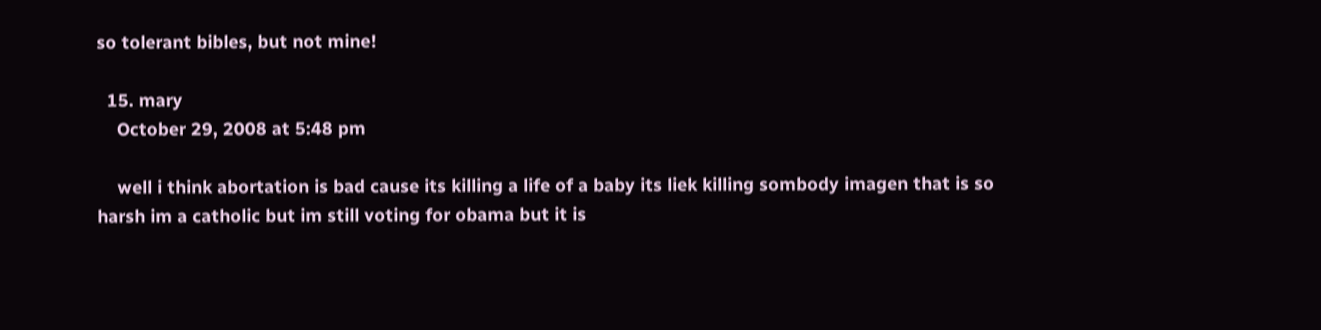so tolerant bibles, but not mine!

  15. mary
    October 29, 2008 at 5:48 pm

    well i think abortation is bad cause its killing a life of a baby its liek killing sombody imagen that is so harsh im a catholic but im still voting for obama but it is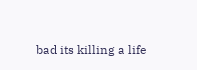bad its killing a life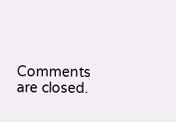Comments are closed.